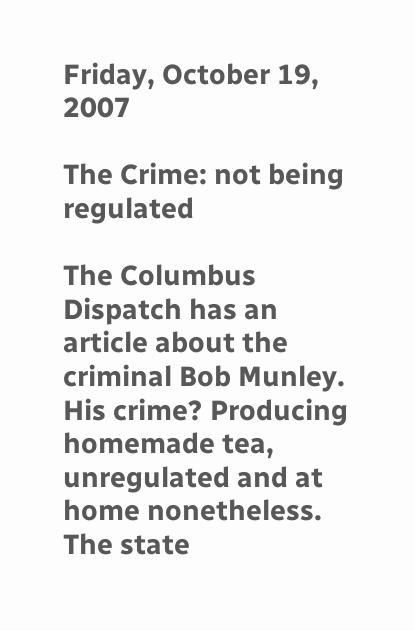Friday, October 19, 2007

The Crime: not being regulated

The Columbus Dispatch has an article about the criminal Bob Munley. His crime? Producing homemade tea, unregulated and at home nonetheless. The state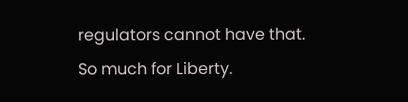regulators cannot have that. So much for Liberty.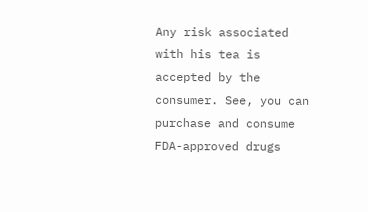Any risk associated with his tea is accepted by the consumer. See, you can purchase and consume FDA-approved drugs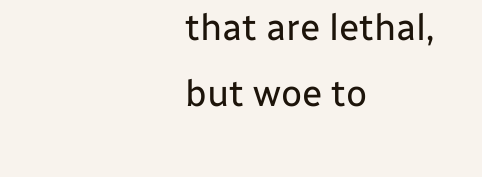that are lethal, but woe to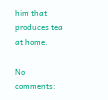him that produces tea at home.

No comments: